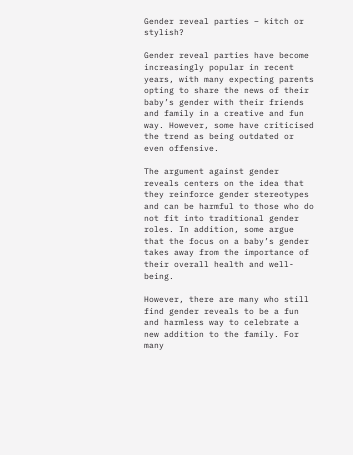Gender reveal parties – kitch or stylish?

Gender reveal parties have become increasingly popular in recent years, with many expecting parents opting to share the news of their baby’s gender with their friends and family in a creative and fun way. However, some have criticised the trend as being outdated or even offensive.

The argument against gender reveals centers on the idea that they reinforce gender stereotypes and can be harmful to those who do not fit into traditional gender roles. In addition, some argue that the focus on a baby’s gender takes away from the importance of their overall health and well-being.

However, there are many who still find gender reveals to be a fun and harmless way to celebrate a new addition to the family. For many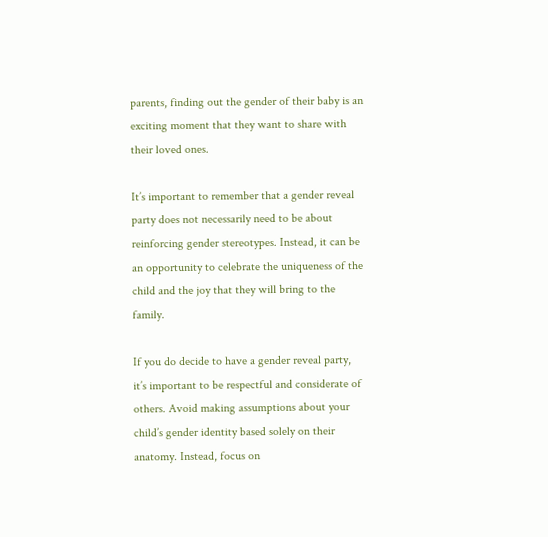parents, finding out the gender of their baby is an exciting moment that they want to share with their loved ones.

It’s important to remember that a gender reveal party does not necessarily need to be about reinforcing gender stereotypes. Instead, it can be an opportunity to celebrate the uniqueness of the child and the joy that they will bring to the family.

If you do decide to have a gender reveal party, it’s important to be respectful and considerate of others. Avoid making assumptions about your child’s gender identity based solely on their anatomy. Instead, focus on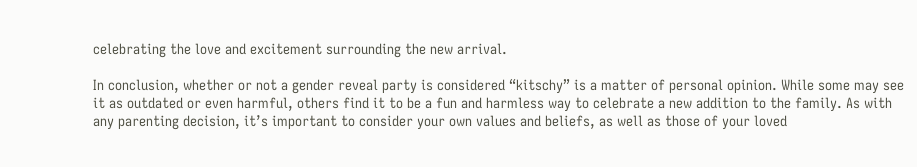celebrating the love and excitement surrounding the new arrival.

In conclusion, whether or not a gender reveal party is considered “kitschy” is a matter of personal opinion. While some may see it as outdated or even harmful, others find it to be a fun and harmless way to celebrate a new addition to the family. As with any parenting decision, it’s important to consider your own values and beliefs, as well as those of your loved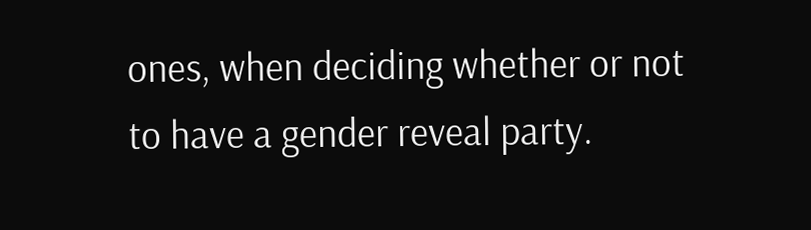ones, when deciding whether or not to have a gender reveal party.